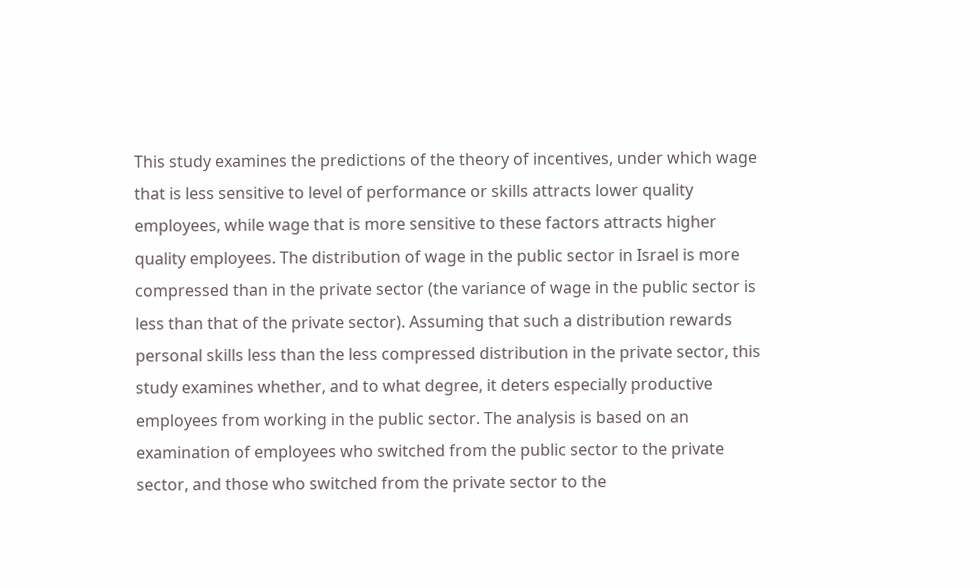This study examines the predictions of the theory of incentives, under which wage that is less sensitive to level of performance or skills attracts lower quality employees, while wage that is more sensitive to these factors attracts higher quality employees. The distribution of wage in the public sector in Israel is more compressed than in the private sector (the variance of wage in the public sector is less than that of the private sector). Assuming that such a distribution rewards personal skills less than the less compressed distribution in the private sector, this study examines whether, and to what degree, it deters especially productive employees from working in the public sector. The analysis is based on an examination of employees who switched from the public sector to the private sector, and those who switched from the private sector to the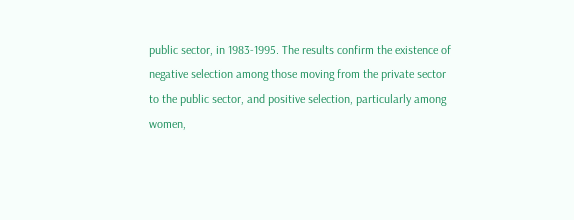public sector, in 1983-1995. The results confirm the existence of negative selection among those moving from the private sector to the public sector, and positive selection, particularly among women,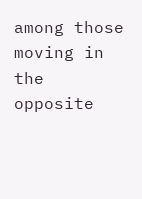among those moving in the opposite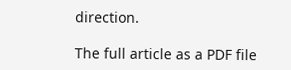direction.

The full article as a PDF file